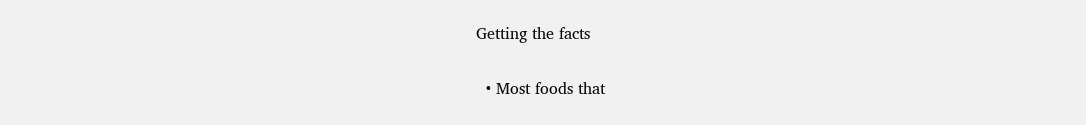Getting the facts

  • Most foods that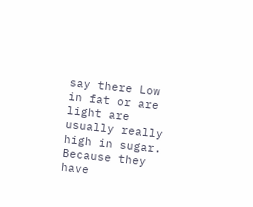say there Low in fat or are light are usually really high in sugar. Because they have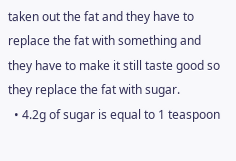taken out the fat and they have to replace the fat with something and they have to make it still taste good so they replace the fat with sugar.
  • 4.2g of sugar is equal to 1 teaspoon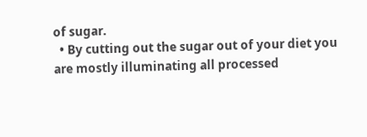of sugar.
  • By cutting out the sugar out of your diet you are mostly illuminating all processed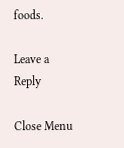foods.

Leave a Reply

Close Menu